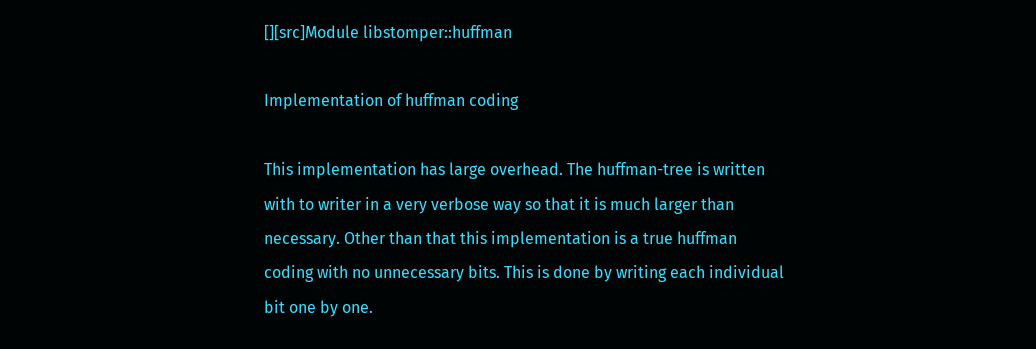[][src]Module libstomper::huffman

Implementation of huffman coding

This implementation has large overhead. The huffman-tree is written with to writer in a very verbose way so that it is much larger than necessary. Other than that this implementation is a true huffman coding with no unnecessary bits. This is done by writing each individual bit one by one.